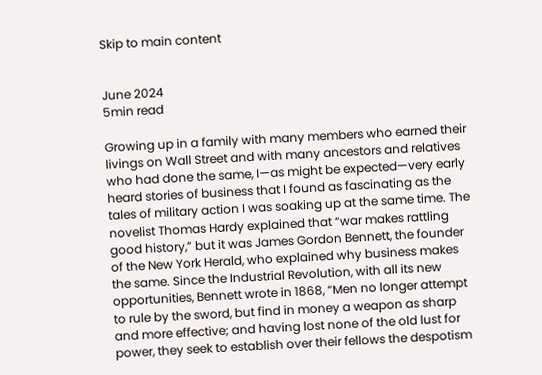Skip to main content


June 2024
5min read

Growing up in a family with many members who earned their livings on Wall Street and with many ancestors and relatives who had done the same, I—as might be expected—very early heard stories of business that I found as fascinating as the tales of military action I was soaking up at the same time. The novelist Thomas Hardy explained that “war makes rattling good history,” but it was James Gordon Bennett, the founder of the New York Herald, who explained why business makes the same. Since the Industrial Revolution, with all its new opportunities, Bennett wrote in 1868, “Men no longer attempt to rule by the sword, but find in money a weapon as sharp and more effective; and having lost none of the old lust for power, they seek to establish over their fellows the despotism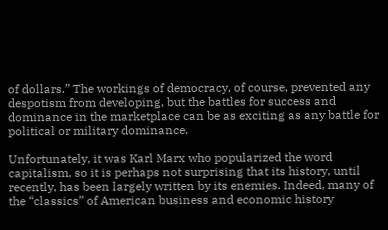of dollars.” The workings of democracy, of course, prevented any despotism from developing, but the battles for success and dominance in the marketplace can be as exciting as any battle for political or military dominance.

Unfortunately, it was Karl Marx who popularized the word capitalism, so it is perhaps not surprising that its history, until recently, has been largely written by its enemies. Indeed, many of the “classics” of American business and economic history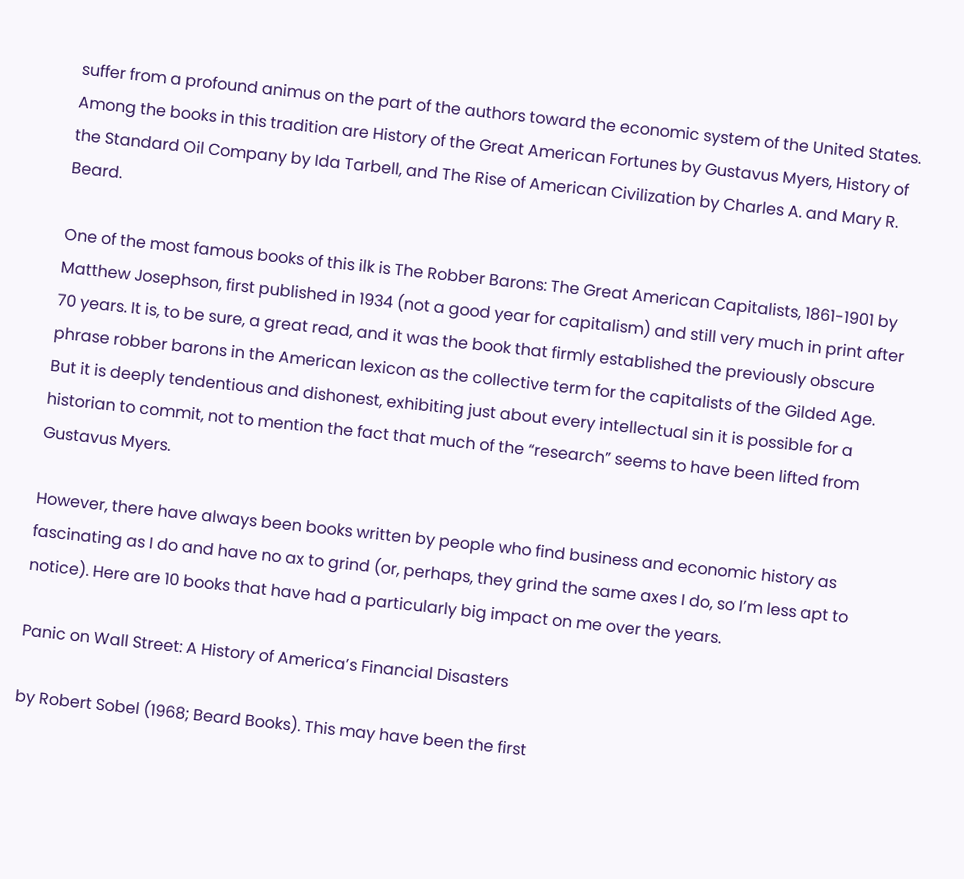suffer from a profound animus on the part of the authors toward the economic system of the United States. Among the books in this tradition are History of the Great American Fortunes by Gustavus Myers, History of the Standard Oil Company by Ida Tarbell, and The Rise of American Civilization by Charles A. and Mary R. Beard.

One of the most famous books of this ilk is The Robber Barons: The Great American Capitalists, 1861-1901 by Matthew Josephson, first published in 1934 (not a good year for capitalism) and still very much in print after 70 years. It is, to be sure, a great read, and it was the book that firmly established the previously obscure phrase robber barons in the American lexicon as the collective term for the capitalists of the Gilded Age. But it is deeply tendentious and dishonest, exhibiting just about every intellectual sin it is possible for a historian to commit, not to mention the fact that much of the “research” seems to have been lifted from Gustavus Myers.

However, there have always been books written by people who find business and economic history as fascinating as I do and have no ax to grind (or, perhaps, they grind the same axes I do, so I’m less apt to notice). Here are 10 books that have had a particularly big impact on me over the years.

Panic on Wall Street: A History of America’s Financial Disasters

by Robert Sobel (1968; Beard Books). This may have been the first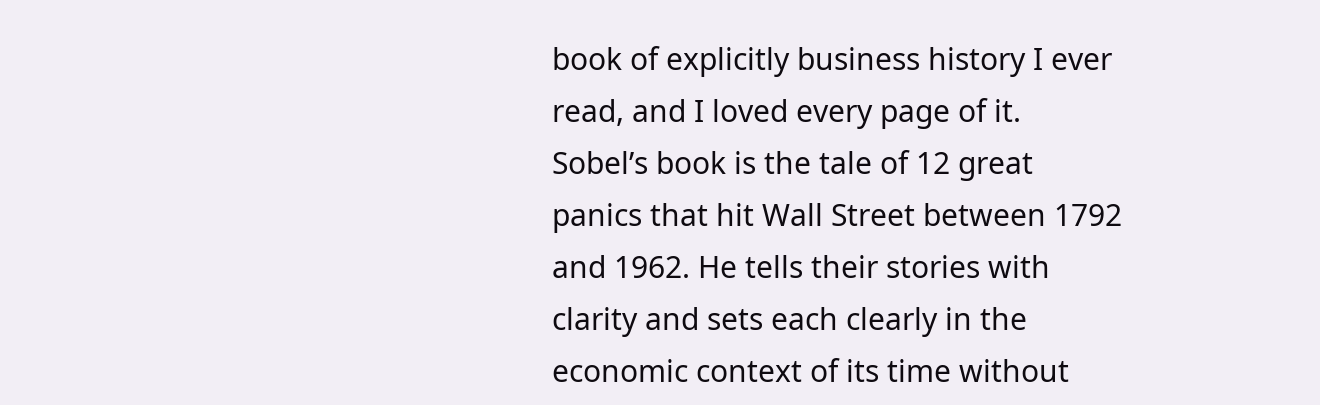book of explicitly business history I ever read, and I loved every page of it. Sobel’s book is the tale of 12 great panics that hit Wall Street between 1792 and 1962. He tells their stories with clarity and sets each clearly in the economic context of its time without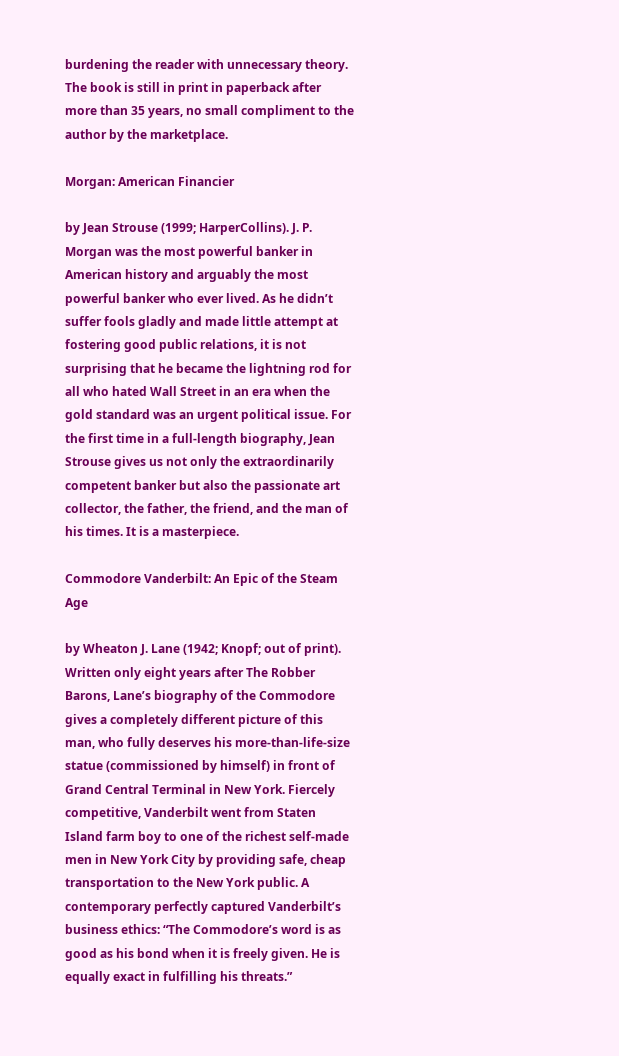burdening the reader with unnecessary theory. The book is still in print in paperback after more than 35 years, no small compliment to the author by the marketplace.

Morgan: American Financier

by Jean Strouse (1999; HarperCollins). J. P. Morgan was the most powerful banker in American history and arguably the most powerful banker who ever lived. As he didn’t suffer fools gladly and made little attempt at fostering good public relations, it is not surprising that he became the lightning rod for all who hated Wall Street in an era when the gold standard was an urgent political issue. For the first time in a full-length biography, Jean Strouse gives us not only the extraordinarily competent banker but also the passionate art collector, the father, the friend, and the man of his times. It is a masterpiece.

Commodore Vanderbilt: An Epic of the Steam Age

by Wheaton J. Lane (1942; Knopf; out of print). Written only eight years after The Robber Barons, Lane’s biography of the Commodore gives a completely different picture of this man, who fully deserves his more-than-life-size statue (commissioned by himself) in front of Grand Central Terminal in New York. Fiercely competitive, Vanderbilt went from Staten Island farm boy to one of the richest self-made men in New York City by providing safe, cheap transportation to the New York public. A contemporary perfectly captured Vanderbilt’s business ethics: “The Commodore’s word is as good as his bond when it is freely given. He is equally exact in fulfilling his threats.”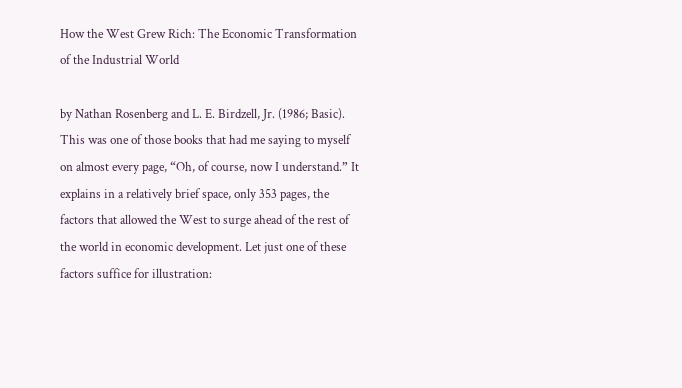How the West Grew Rich: The Economic Transformation of the Industrial World

by Nathan Rosenberg and L. E. Birdzell, Jr. (1986; Basic). This was one of those books that had me saying to myself on almost every page, “Oh, of course, now I understand.” It explains in a relatively brief space, only 353 pages, the factors that allowed the West to surge ahead of the rest of the world in economic development. Let just one of these factors suffice for illustration: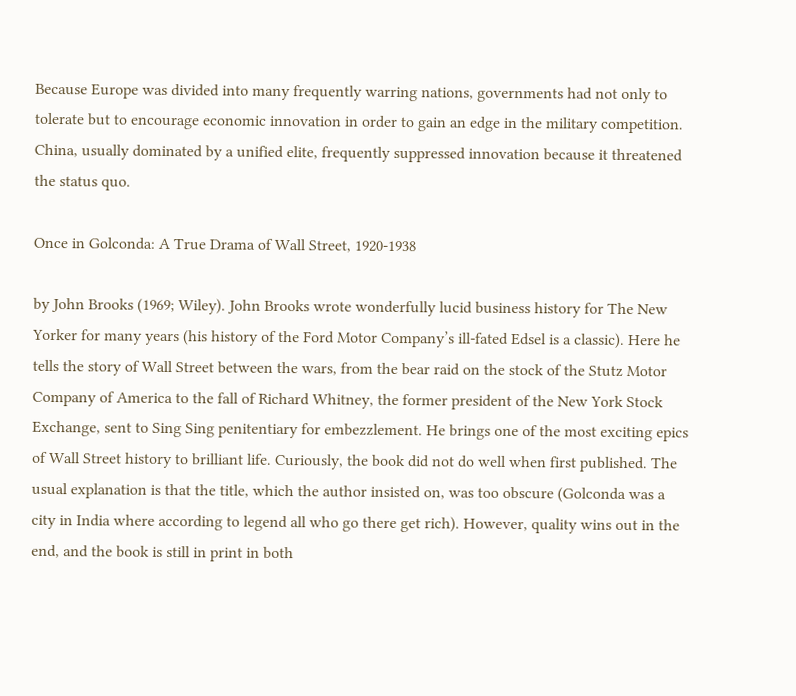Because Europe was divided into many frequently warring nations, governments had not only to tolerate but to encourage economic innovation in order to gain an edge in the military competition. China, usually dominated by a unified elite, frequently suppressed innovation because it threatened the status quo.

Once in Golconda: A True Drama of Wall Street, 1920-1938

by John Brooks (1969; Wiley). John Brooks wrote wonderfully lucid business history for The New Yorker for many years (his history of the Ford Motor Company’s ill-fated Edsel is a classic). Here he tells the story of Wall Street between the wars, from the bear raid on the stock of the Stutz Motor Company of America to the fall of Richard Whitney, the former president of the New York Stock Exchange, sent to Sing Sing penitentiary for embezzlement. He brings one of the most exciting epics of Wall Street history to brilliant life. Curiously, the book did not do well when first published. The usual explanation is that the title, which the author insisted on, was too obscure (Golconda was a city in India where according to legend all who go there get rich). However, quality wins out in the end, and the book is still in print in both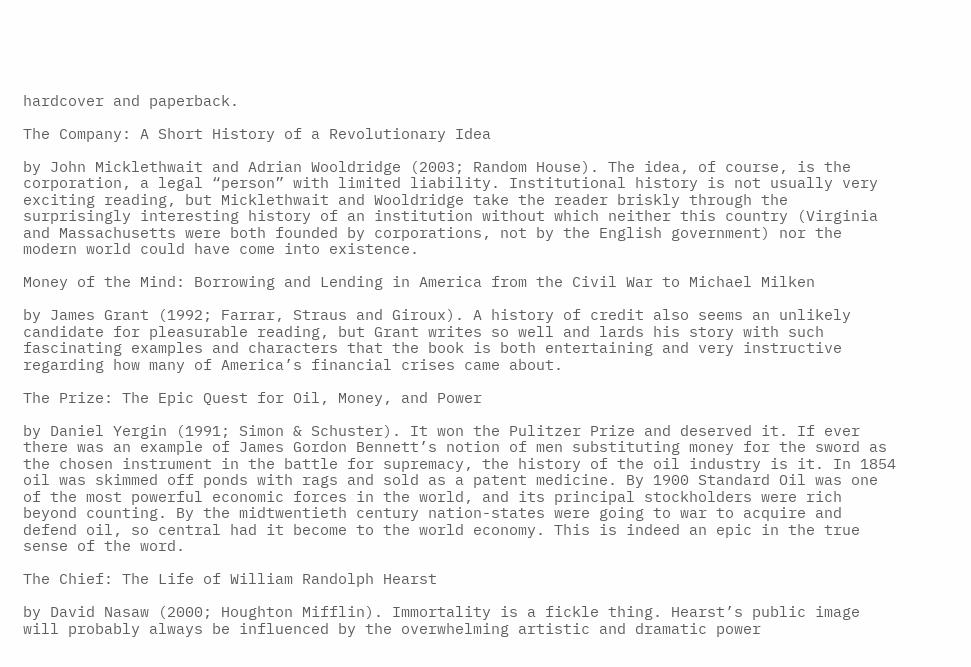hardcover and paperback.

The Company: A Short History of a Revolutionary Idea

by John Micklethwait and Adrian Wooldridge (2003; Random House). The idea, of course, is the corporation, a legal “person” with limited liability. Institutional history is not usually very exciting reading, but Micklethwait and Wooldridge take the reader briskly through the surprisingly interesting history of an institution without which neither this country (Virginia and Massachusetts were both founded by corporations, not by the English government) nor the modern world could have come into existence.

Money of the Mind: Borrowing and Lending in America from the Civil War to Michael Milken

by James Grant (1992; Farrar, Straus and Giroux). A history of credit also seems an unlikely candidate for pleasurable reading, but Grant writes so well and lards his story with such fascinating examples and characters that the book is both entertaining and very instructive regarding how many of America’s financial crises came about.

The Prize: The Epic Quest for Oil, Money, and Power

by Daniel Yergin (1991; Simon & Schuster). It won the Pulitzer Prize and deserved it. If ever there was an example of James Gordon Bennett’s notion of men substituting money for the sword as the chosen instrument in the battle for supremacy, the history of the oil industry is it. In 1854 oil was skimmed off ponds with rags and sold as a patent medicine. By 1900 Standard Oil was one of the most powerful economic forces in the world, and its principal stockholders were rich beyond counting. By the midtwentieth century nation-states were going to war to acquire and defend oil, so central had it become to the world economy. This is indeed an epic in the true sense of the word.

The Chief: The Life of William Randolph Hearst

by David Nasaw (2000; Houghton Mifflin). Immortality is a fickle thing. Hearst’s public image will probably always be influenced by the overwhelming artistic and dramatic power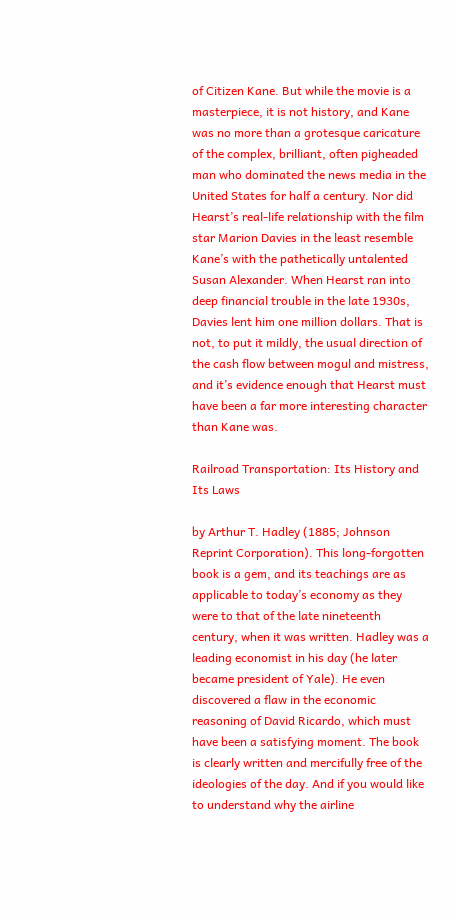of Citizen Kane. But while the movie is a masterpiece, it is not history, and Kane was no more than a grotesque caricature of the complex, brilliant, often pigheaded man who dominated the news media in the United States for half a century. Nor did Hearst’s real-life relationship with the film star Marion Davies in the least resemble Kane’s with the pathetically untalented Susan Alexander. When Hearst ran into deep financial trouble in the late 1930s, Davies lent him one million dollars. That is not, to put it mildly, the usual direction of the cash flow between mogul and mistress, and it’s evidence enough that Hearst must have been a far more interesting character than Kane was.

Railroad Transportation: Its History and Its Laws

by Arthur T. Hadley (1885; Johnson Reprint Corporation). This long-forgotten book is a gem, and its teachings are as applicable to today’s economy as they were to that of the late nineteenth century, when it was written. Hadley was a leading economist in his day (he later became president of Yale). He even discovered a flaw in the economic reasoning of David Ricardo, which must have been a satisfying moment. The book is clearly written and mercifully free of the ideologies of the day. And if you would like to understand why the airline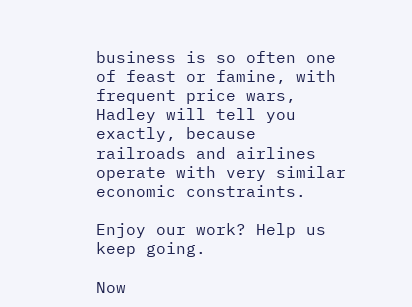business is so often one of feast or famine, with frequent price wars, Hadley will tell you exactly, because railroads and airlines operate with very similar economic constraints.

Enjoy our work? Help us keep going.

Now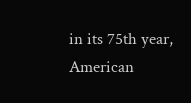in its 75th year, American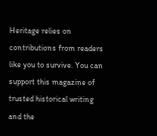Heritage relies on contributions from readers like you to survive. You can support this magazine of trusted historical writing and the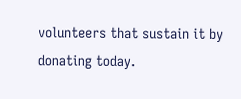volunteers that sustain it by donating today.